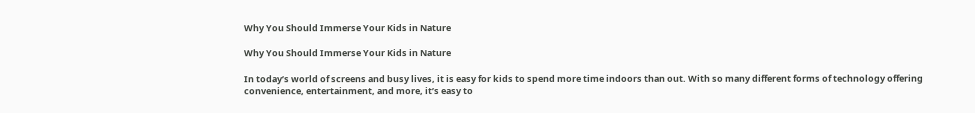Why You Should Immerse Your Kids in Nature

Why You Should Immerse Your Kids in Nature

In today’s world of screens and busy lives, it is easy for kids to spend more time indoors than out. With so many different forms of technology offering convenience, entertainment, and more, it’s easy to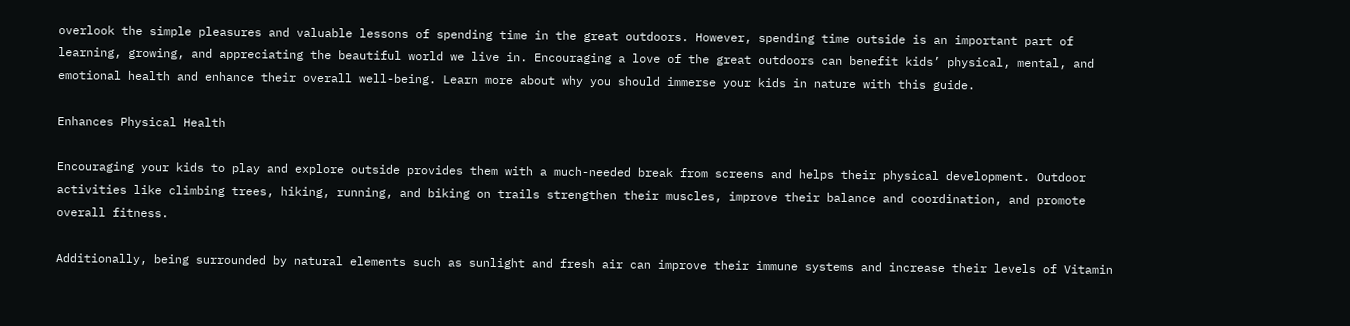overlook the simple pleasures and valuable lessons of spending time in the great outdoors. However, spending time outside is an important part of learning, growing, and appreciating the beautiful world we live in. Encouraging a love of the great outdoors can benefit kids’ physical, mental, and emotional health and enhance their overall well-being. Learn more about why you should immerse your kids in nature with this guide.

Enhances Physical Health

Encouraging your kids to play and explore outside provides them with a much-needed break from screens and helps their physical development. Outdoor activities like climbing trees, hiking, running, and biking on trails strengthen their muscles, improve their balance and coordination, and promote overall fitness.

Additionally, being surrounded by natural elements such as sunlight and fresh air can improve their immune systems and increase their levels of Vitamin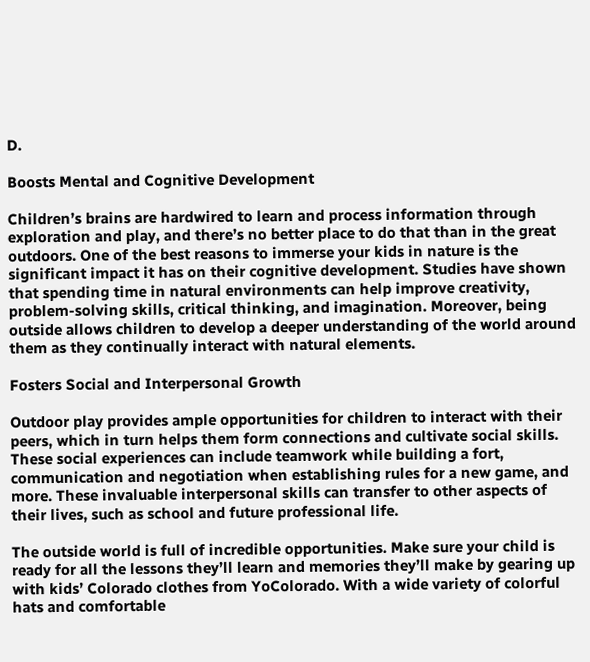D.

Boosts Mental and Cognitive Development

Children’s brains are hardwired to learn and process information through exploration and play, and there’s no better place to do that than in the great outdoors. One of the best reasons to immerse your kids in nature is the significant impact it has on their cognitive development. Studies have shown that spending time in natural environments can help improve creativity, problem-solving skills, critical thinking, and imagination. Moreover, being outside allows children to develop a deeper understanding of the world around them as they continually interact with natural elements.

Fosters Social and Interpersonal Growth

Outdoor play provides ample opportunities for children to interact with their peers, which in turn helps them form connections and cultivate social skills. These social experiences can include teamwork while building a fort, communication and negotiation when establishing rules for a new game, and more. These invaluable interpersonal skills can transfer to other aspects of their lives, such as school and future professional life.

The outside world is full of incredible opportunities. Make sure your child is ready for all the lessons they’ll learn and memories they’ll make by gearing up with kids’ Colorado clothes from YoColorado. With a wide variety of colorful hats and comfortable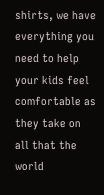shirts, we have everything you need to help your kids feel comfortable as they take on all that the world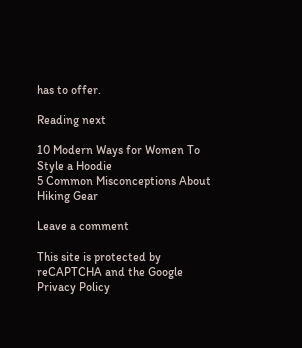has to offer.

Reading next

10 Modern Ways for Women To Style a Hoodie
5 Common Misconceptions About Hiking Gear

Leave a comment

This site is protected by reCAPTCHA and the Google Privacy Policy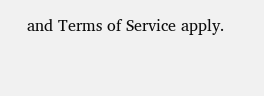and Terms of Service apply.